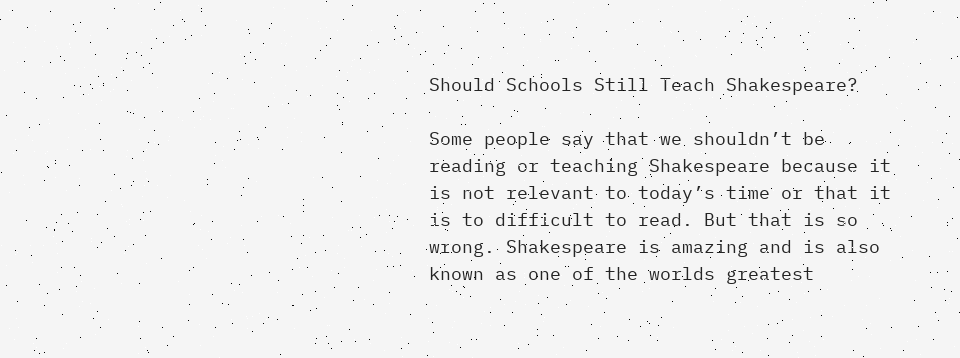Should Schools Still Teach Shakespeare?

Some people say that we shouldn’t be reading or teaching Shakespeare because it is not relevant to today’s time or that it is to difficult to read. But that is so wrong. Shakespeare is amazing and is also known as one of the worlds greatest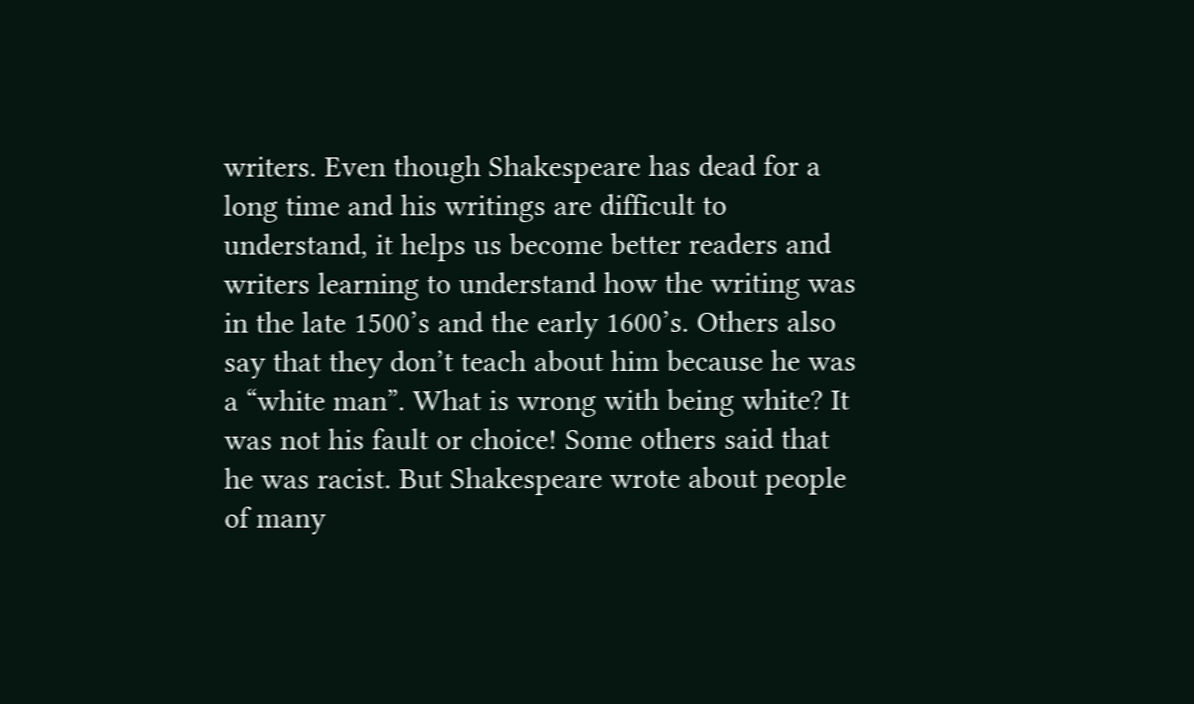writers. Even though Shakespeare has dead for a long time and his writings are difficult to understand, it helps us become better readers and writers learning to understand how the writing was in the late 1500’s and the early 1600’s. Others also say that they don’t teach about him because he was a “white man”. What is wrong with being white? It was not his fault or choice! Some others said that he was racist. But Shakespeare wrote about people of many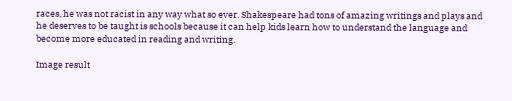races, he was not racist in any way what so ever. Shakespeare had tons of amazing writings and plays and he deserves to be taught is schools because it can help kids learn how to understand the language and become more educated in reading and writing.

Image result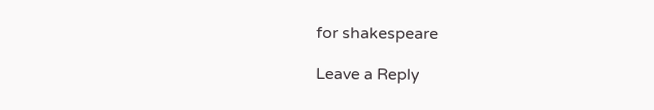for shakespeare

Leave a Reply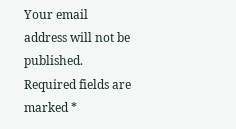Your email address will not be published. Required fields are marked *